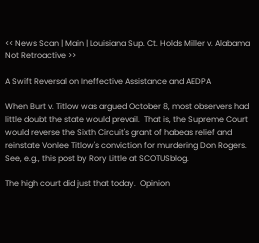<< News Scan | Main | Louisiana Sup. Ct. Holds Miller v. Alabama Not Retroactive >>

A Swift Reversal on Ineffective Assistance and AEDPA

When Burt v. Titlow was argued October 8, most observers had little doubt the state would prevail.  That is, the Supreme Court would reverse the Sixth Circuit's grant of habeas relief and reinstate Vonlee Titlow's conviction for murdering Don Rogers.  See, e.g., this post by Rory Little at SCOTUSblog.

The high court did just that today.  Opinion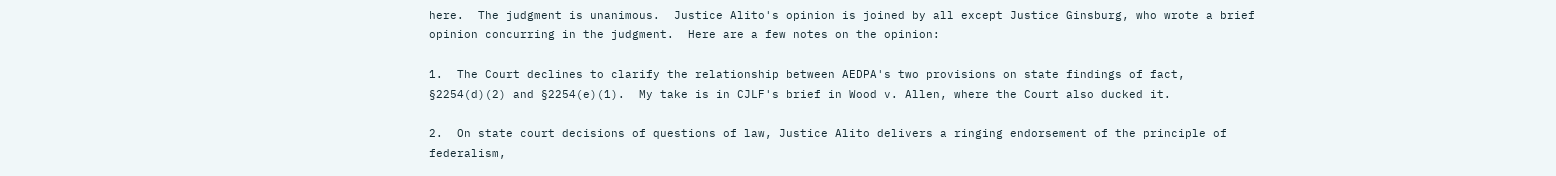here.  The judgment is unanimous.  Justice Alito's opinion is joined by all except Justice Ginsburg, who wrote a brief opinion concurring in the judgment.  Here are a few notes on the opinion:

1.  The Court declines to clarify the relationship between AEDPA's two provisions on state findings of fact, §2254(d)(2) and §2254(e)(1).  My take is in CJLF's brief in Wood v. Allen, where the Court also ducked it.

2.  On state court decisions of questions of law, Justice Alito delivers a ringing endorsement of the principle of federalism,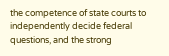the competence of state courts to independently decide federal questions, and the strong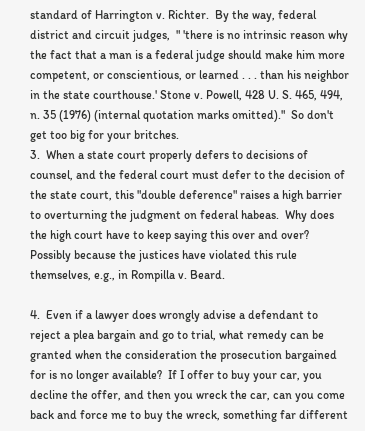standard of Harrington v. Richter.  By the way, federal district and circuit judges,  " 'there is no intrinsic reason why the fact that a man is a federal judge should make him more competent, or conscientious, or learned . . . than his neighbor in the state courthouse.' Stone v. Powell, 428 U. S. 465, 494, n. 35 (1976) (internal quotation marks omitted)."  So don't get too big for your britches.
3.  When a state court properly defers to decisions of counsel, and the federal court must defer to the decision of the state court, this "double deference" raises a high barrier to overturning the judgment on federal habeas.  Why does the high court have to keep saying this over and over?  Possibly because the justices have violated this rule themselves, e.g., in Rompilla v. Beard.

4.  Even if a lawyer does wrongly advise a defendant to reject a plea bargain and go to trial, what remedy can be granted when the consideration the prosecution bargained for is no longer available?  If I offer to buy your car, you decline the offer, and then you wreck the car, can you come back and force me to buy the wreck, something far different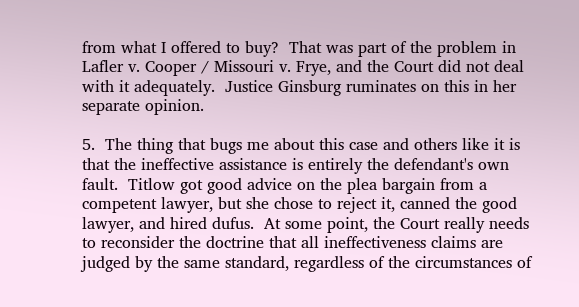from what I offered to buy?  That was part of the problem in Lafler v. Cooper / Missouri v. Frye, and the Court did not deal with it adequately.  Justice Ginsburg ruminates on this in her separate opinion.

5.  The thing that bugs me about this case and others like it is that the ineffective assistance is entirely the defendant's own fault.  Titlow got good advice on the plea bargain from a competent lawyer, but she chose to reject it, canned the good lawyer, and hired dufus.  At some point, the Court really needs to reconsider the doctrine that all ineffectiveness claims are judged by the same standard, regardless of the circumstances of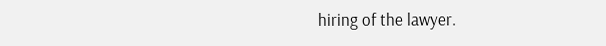hiring of the lawyer.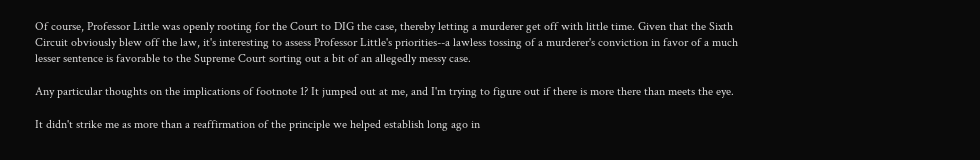Of course, Professor Little was openly rooting for the Court to DIG the case, thereby letting a murderer get off with little time. Given that the Sixth Circuit obviously blew off the law, it's interesting to assess Professor Little's priorities--a lawless tossing of a murderer's conviction in favor of a much lesser sentence is favorable to the Supreme Court sorting out a bit of an allegedly messy case.

Any particular thoughts on the implications of footnote 1? It jumped out at me, and I'm trying to figure out if there is more there than meets the eye.

It didn't strike me as more than a reaffirmation of the principle we helped establish long ago in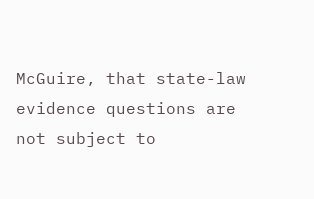McGuire, that state-law evidence questions are not subject to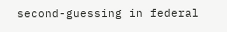second-guessing in federal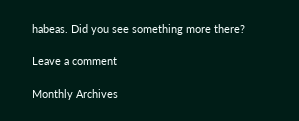habeas. Did you see something more there?

Leave a comment

Monthly Archives